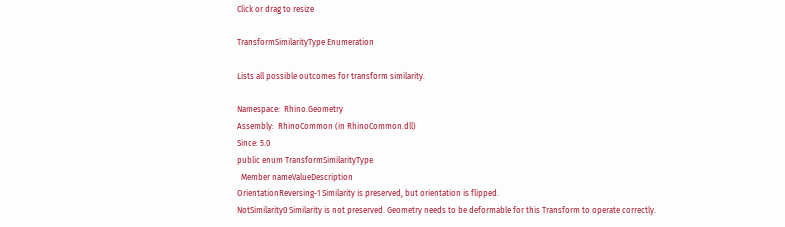Click or drag to resize

TransformSimilarityType Enumeration

Lists all possible outcomes for transform similarity.

Namespace:  Rhino.Geometry
Assembly:  RhinoCommon (in RhinoCommon.dll)
Since: 5.0
public enum TransformSimilarityType
  Member nameValueDescription
OrientationReversing-1 Similarity is preserved, but orientation is flipped.
NotSimilarity0 Similarity is not preserved. Geometry needs to be deformable for this Transform to operate correctly.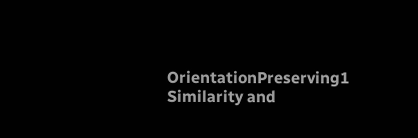OrientationPreserving1 Similarity and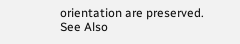orientation are preserved.
See Also